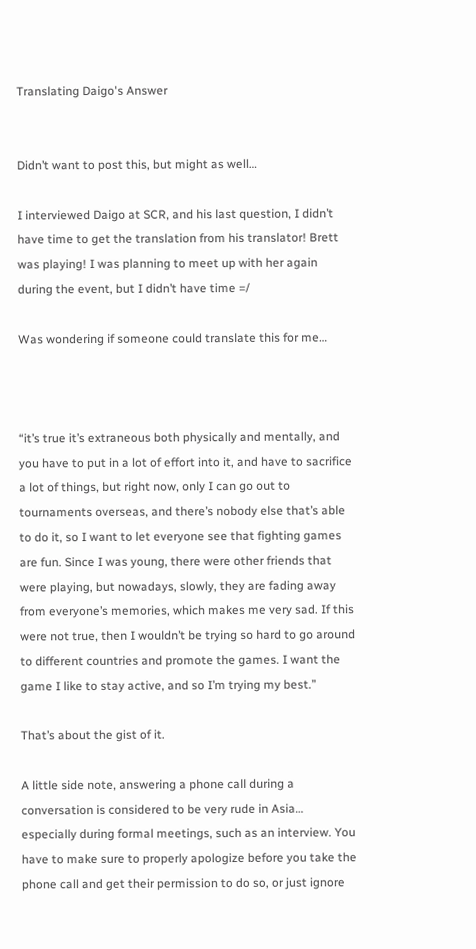Translating Daigo's Answer


Didn’t want to post this, but might as well…

I interviewed Daigo at SCR, and his last question, I didn’t have time to get the translation from his translator! Brett was playing! I was planning to meet up with her again during the event, but I didn’t have time =/

Was wondering if someone could translate this for me…



“it’s true it’s extraneous both physically and mentally, and you have to put in a lot of effort into it, and have to sacrifice a lot of things, but right now, only I can go out to tournaments overseas, and there’s nobody else that’s able to do it, so I want to let everyone see that fighting games are fun. Since I was young, there were other friends that were playing, but nowadays, slowly, they are fading away from everyone’s memories, which makes me very sad. If this were not true, then I wouldn’t be trying so hard to go around to different countries and promote the games. I want the game I like to stay active, and so I’m trying my best.”

That’s about the gist of it.

A little side note, answering a phone call during a conversation is considered to be very rude in Asia… especially during formal meetings, such as an interview. You have to make sure to properly apologize before you take the phone call and get their permission to do so, or just ignore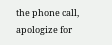the phone call, apologize for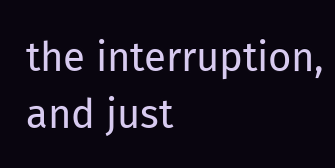the interruption, and just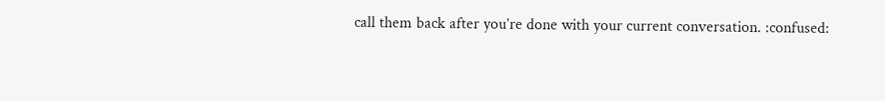call them back after you’re done with your current conversation. :confused: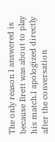The only reason I answered is because Brett was about to play his match.I apologized directly after the conversation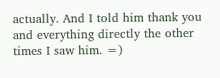actually. And I told him thank you and everything directly the other times I saw him. =)